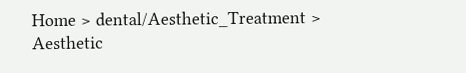Home > dental/Aesthetic_Treatment > Aesthetic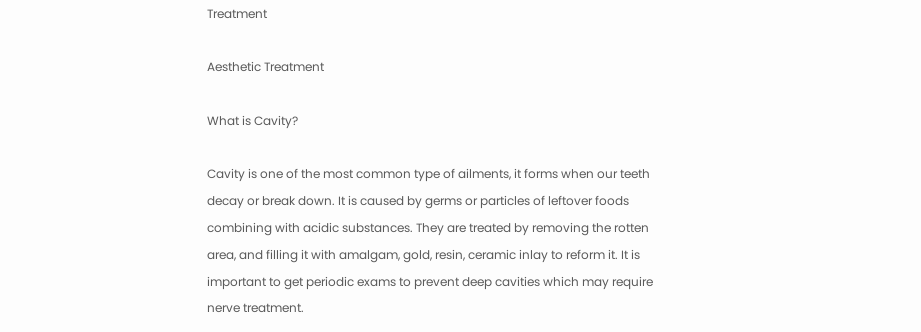Treatment

Aesthetic Treatment

What is Cavity?

Cavity is one of the most common type of ailments, it forms when our teeth decay or break down. It is caused by germs or particles of leftover foods combining with acidic substances. They are treated by removing the rotten area, and filling it with amalgam, gold, resin, ceramic inlay to reform it. It is important to get periodic exams to prevent deep cavities which may require nerve treatment.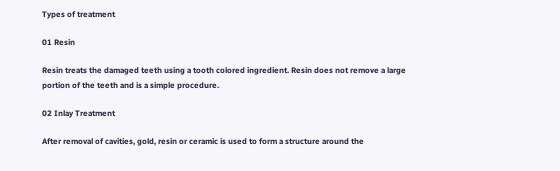Types of treatment

01 Resin

Resin treats the damaged teeth using a tooth colored ingredient. Resin does not remove a large portion of the teeth and is a simple procedure.

02 Inlay Treatment

After removal of cavities, gold, resin or ceramic is used to form a structure around the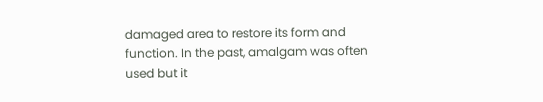damaged area to restore its form and function. In the past, amalgam was often used but it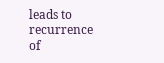leads to recurrence of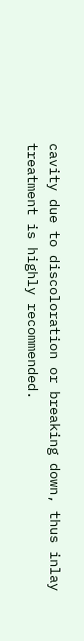cavity due to discoloration or breaking down, thus inlay treatment is highly recommended.